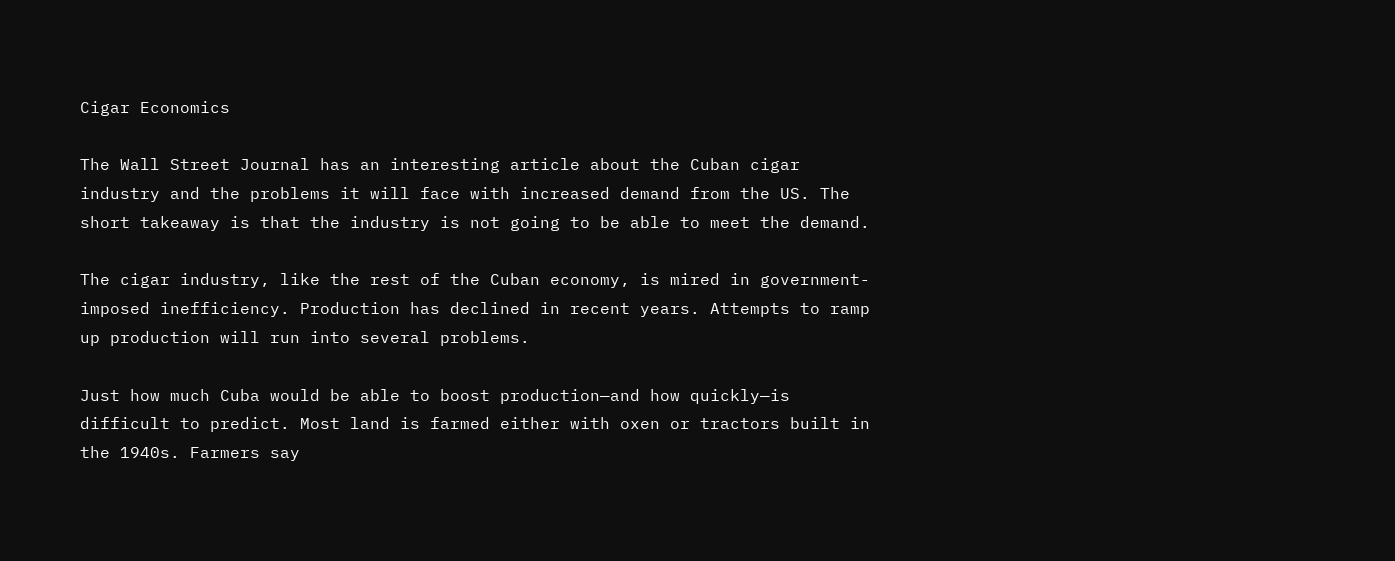Cigar Economics

The Wall Street Journal has an interesting article about the Cuban cigar industry and the problems it will face with increased demand from the US. The short takeaway is that the industry is not going to be able to meet the demand.

The cigar industry, like the rest of the Cuban economy, is mired in government-imposed inefficiency. Production has declined in recent years. Attempts to ramp up production will run into several problems.

Just how much Cuba would be able to boost production—and how quickly—is difficult to predict. Most land is farmed either with oxen or tractors built in the 1940s. Farmers say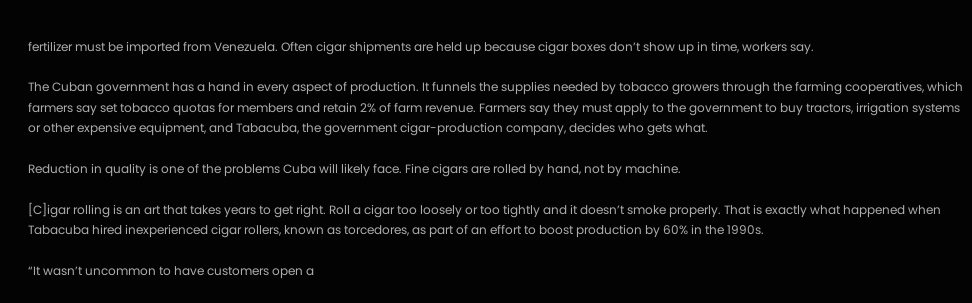fertilizer must be imported from Venezuela. Often cigar shipments are held up because cigar boxes don’t show up in time, workers say.

The Cuban government has a hand in every aspect of production. It funnels the supplies needed by tobacco growers through the farming cooperatives, which farmers say set tobacco quotas for members and retain 2% of farm revenue. Farmers say they must apply to the government to buy tractors, irrigation systems or other expensive equipment, and Tabacuba, the government cigar-production company, decides who gets what.

Reduction in quality is one of the problems Cuba will likely face. Fine cigars are rolled by hand, not by machine.

[C]igar rolling is an art that takes years to get right. Roll a cigar too loosely or too tightly and it doesn’t smoke properly. That is exactly what happened when Tabacuba hired inexperienced cigar rollers, known as torcedores, as part of an effort to boost production by 60% in the 1990s.

“It wasn’t uncommon to have customers open a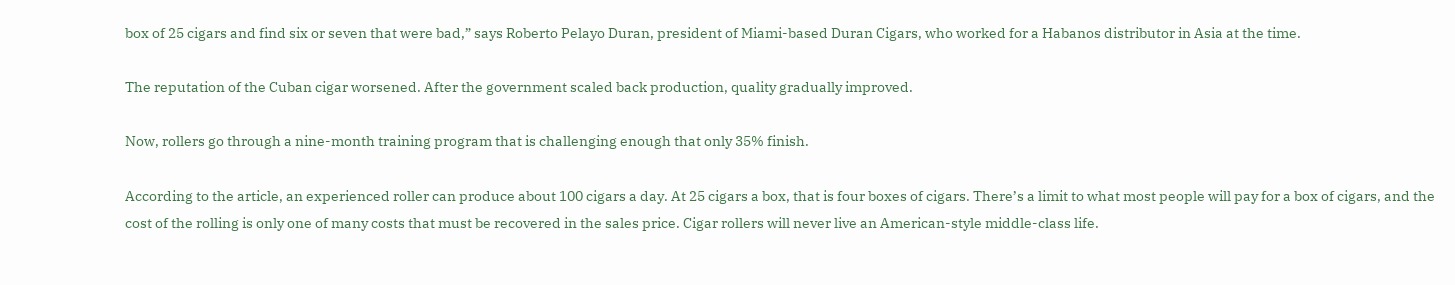box of 25 cigars and find six or seven that were bad,” says Roberto Pelayo Duran, president of Miami-based Duran Cigars, who worked for a Habanos distributor in Asia at the time.

The reputation of the Cuban cigar worsened. After the government scaled back production, quality gradually improved.

Now, rollers go through a nine-month training program that is challenging enough that only 35% finish.

According to the article, an experienced roller can produce about 100 cigars a day. At 25 cigars a box, that is four boxes of cigars. There’s a limit to what most people will pay for a box of cigars, and the cost of the rolling is only one of many costs that must be recovered in the sales price. Cigar rollers will never live an American-style middle-class life.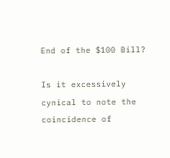End of the $100 Bill?

Is it excessively cynical to note the coincidence of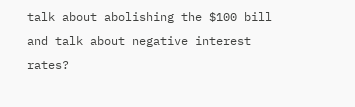talk about abolishing the $100 bill and talk about negative interest rates?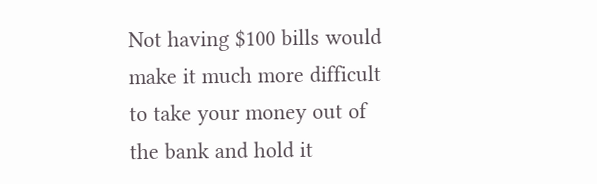Not having $100 bills would make it much more difficult to take your money out of the bank and hold it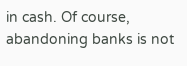in cash. Of course, abandoning banks is not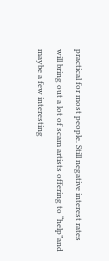practical for most people. Still negative interest rates will bring out a lot of scam artists offering to “help”and maybe a few interesting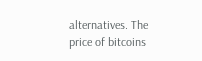alternatives. The price of bitcoins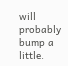will probably bump a little.